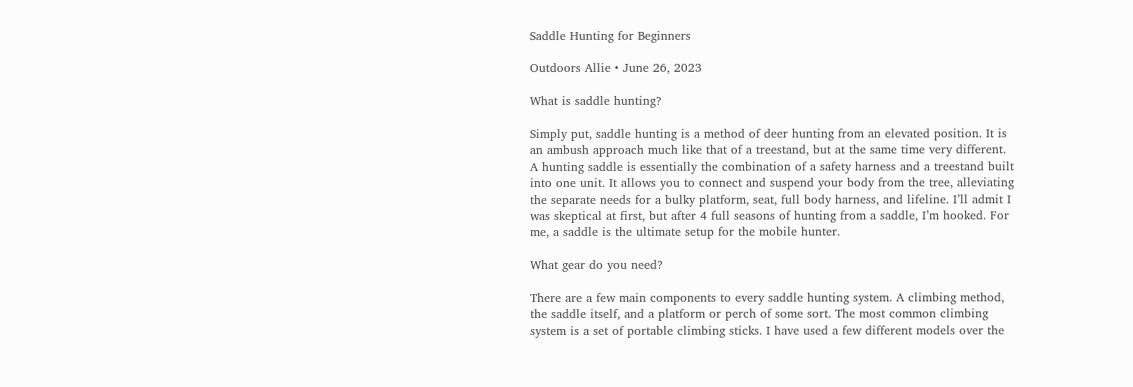Saddle Hunting for Beginners

Outdoors Allie • June 26, 2023

What is saddle hunting?

Simply put, saddle hunting is a method of deer hunting from an elevated position. It is an ambush approach much like that of a treestand, but at the same time very different. A hunting saddle is essentially the combination of a safety harness and a treestand built into one unit. It allows you to connect and suspend your body from the tree, alleviating the separate needs for a bulky platform, seat, full body harness, and lifeline. I’ll admit I was skeptical at first, but after 4 full seasons of hunting from a saddle, I’m hooked. For me, a saddle is the ultimate setup for the mobile hunter.

What gear do you need?

There are a few main components to every saddle hunting system. A climbing method, the saddle itself, and a platform or perch of some sort. The most common climbing system is a set of portable climbing sticks. I have used a few different models over the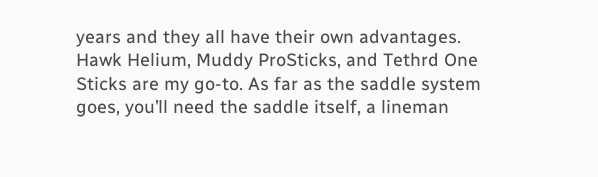years and they all have their own advantages. Hawk Helium, Muddy ProSticks, and Tethrd One Sticks are my go-to. As far as the saddle system goes, you’ll need the saddle itself, a lineman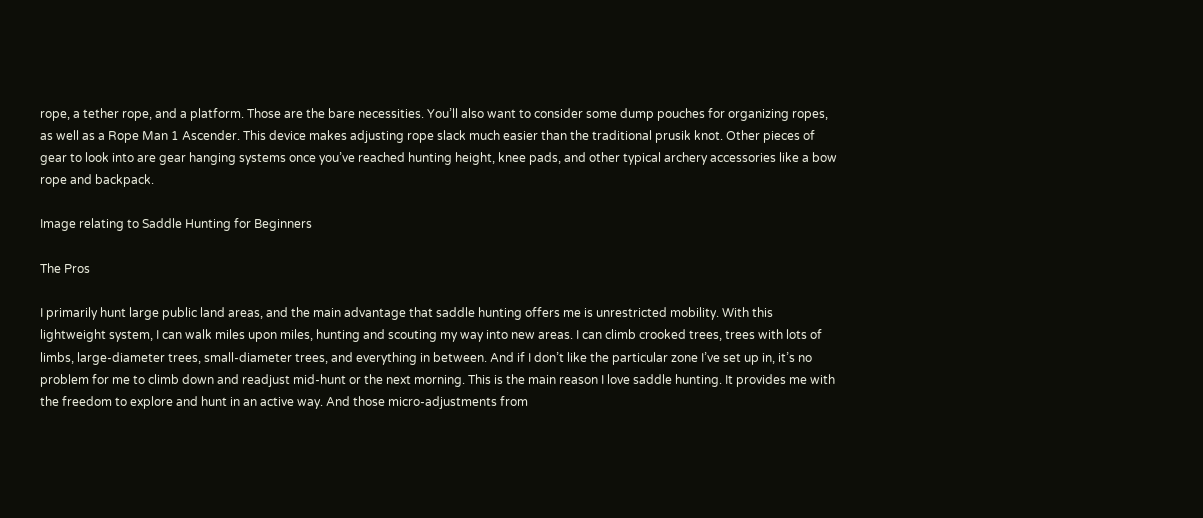rope, a tether rope, and a platform. Those are the bare necessities. You’ll also want to consider some dump pouches for organizing ropes, as well as a Rope Man 1 Ascender. This device makes adjusting rope slack much easier than the traditional prusik knot. Other pieces of gear to look into are gear hanging systems once you’ve reached hunting height, knee pads, and other typical archery accessories like a bow rope and backpack.

Image relating to Saddle Hunting for Beginners

The Pros

I primarily hunt large public land areas, and the main advantage that saddle hunting offers me is unrestricted mobility. With this lightweight system, I can walk miles upon miles, hunting and scouting my way into new areas. I can climb crooked trees, trees with lots of limbs, large-diameter trees, small-diameter trees, and everything in between. And if I don’t like the particular zone I’ve set up in, it’s no problem for me to climb down and readjust mid-hunt or the next morning. This is the main reason I love saddle hunting. It provides me with the freedom to explore and hunt in an active way. And those micro-adjustments from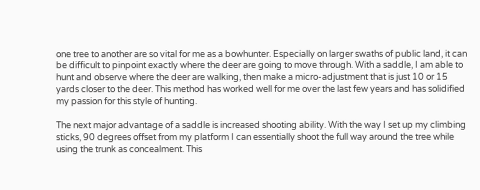one tree to another are so vital for me as a bowhunter. Especially on larger swaths of public land, it can be difficult to pinpoint exactly where the deer are going to move through. With a saddle, I am able to hunt and observe where the deer are walking, then make a micro-adjustment that is just 10 or 15 yards closer to the deer. This method has worked well for me over the last few years and has solidified my passion for this style of hunting.

The next major advantage of a saddle is increased shooting ability. With the way I set up my climbing sticks, 90 degrees offset from my platform I can essentially shoot the full way around the tree while using the trunk as concealment. This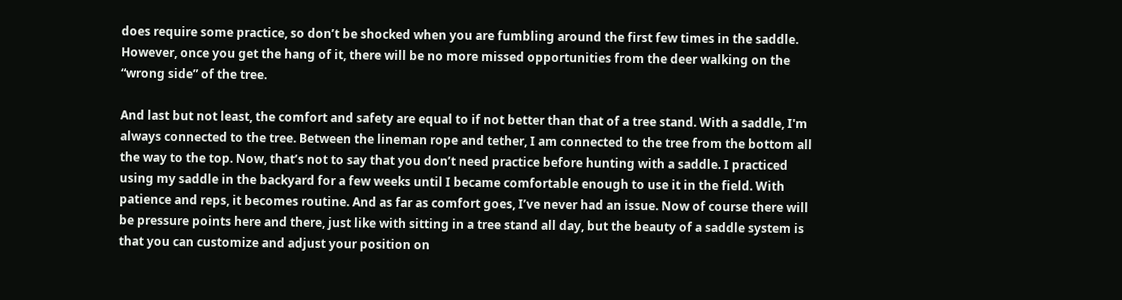does require some practice, so don’t be shocked when you are fumbling around the first few times in the saddle. However, once you get the hang of it, there will be no more missed opportunities from the deer walking on the “wrong side” of the tree.

And last but not least, the comfort and safety are equal to if not better than that of a tree stand. With a saddle, I'm always connected to the tree. Between the lineman rope and tether, I am connected to the tree from the bottom all the way to the top. Now, that’s not to say that you don’t need practice before hunting with a saddle. I practiced using my saddle in the backyard for a few weeks until I became comfortable enough to use it in the field. With patience and reps, it becomes routine. And as far as comfort goes, I’ve never had an issue. Now of course there will be pressure points here and there, just like with sitting in a tree stand all day, but the beauty of a saddle system is that you can customize and adjust your position on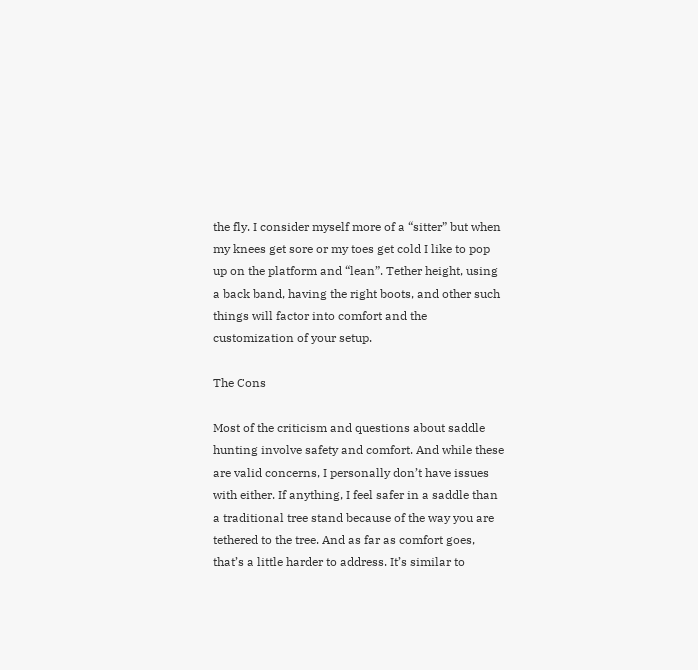the fly. I consider myself more of a “sitter” but when my knees get sore or my toes get cold I like to pop up on the platform and “lean”. Tether height, using a back band, having the right boots, and other such things will factor into comfort and the customization of your setup.

The Cons

Most of the criticism and questions about saddle hunting involve safety and comfort. And while these are valid concerns, I personally don’t have issues with either. If anything, I feel safer in a saddle than a traditional tree stand because of the way you are tethered to the tree. And as far as comfort goes, that’s a little harder to address. It’s similar to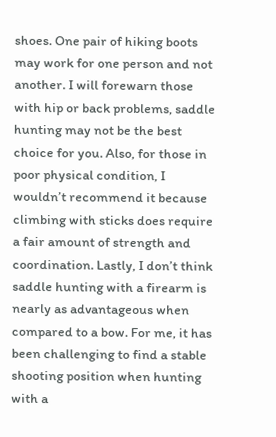shoes. One pair of hiking boots may work for one person and not another. I will forewarn those with hip or back problems, saddle hunting may not be the best choice for you. Also, for those in poor physical condition, I wouldn’t recommend it because climbing with sticks does require a fair amount of strength and coordination. Lastly, I don’t think saddle hunting with a firearm is nearly as advantageous when compared to a bow. For me, it has been challenging to find a stable shooting position when hunting with a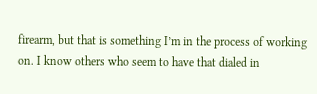firearm, but that is something I’m in the process of working on. I know others who seem to have that dialed in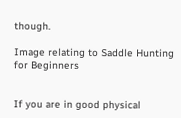though.

Image relating to Saddle Hunting for Beginners


If you are in good physical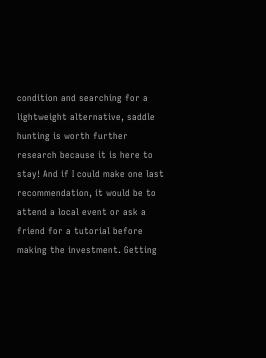condition and searching for a lightweight alternative, saddle hunting is worth further research because it is here to stay! And if I could make one last recommendation, it would be to attend a local event or ask a friend for a tutorial before making the investment. Getting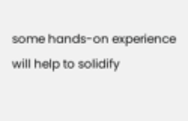some hands-on experience will help to solidify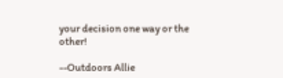your decision one way or the other!

--Outdoors Allie